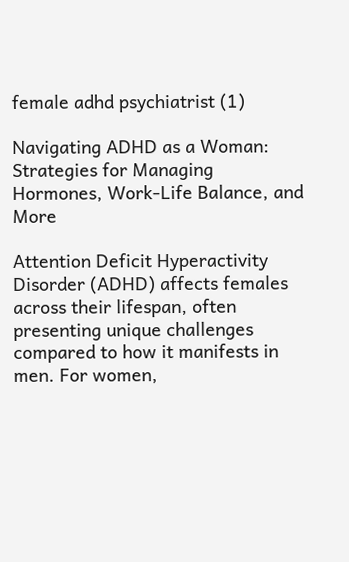female adhd psychiatrist (1)

Navigating ADHD as a Woman: Strategies for Managing Hormones, Work-Life Balance, and More

Attention Deficit Hyperactivity Disorder (ADHD) affects females across their lifespan, often presenting unique challenges compared to how it manifests in men. For women,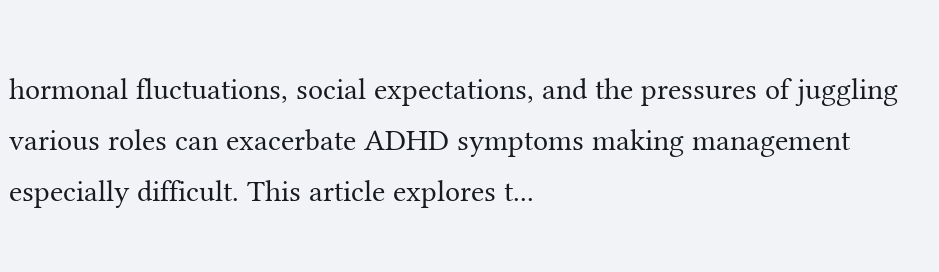hormonal fluctuations, social expectations, and the pressures of juggling various roles can exacerbate ADHD symptoms making management especially difficult. This article explores t...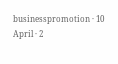businesspromotion · 10 April · 2